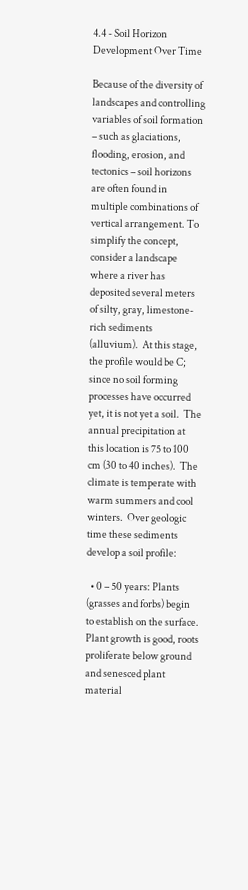4.4 - Soil Horizon Development Over Time

Because of the diversity of landscapes and controlling variables of soil formation – such as glaciations, flooding, erosion, and tectonics – soil horizons are often found in multiple combinations of vertical arrangement. To simplify the concept, consider a landscape where a river has deposited several meters of silty, gray, limestone-rich sediments (alluvium).  At this stage, the profile would be C; since no soil forming processes have occurred yet, it is not yet a soil.  The annual precipitation at this location is 75 to 100 cm (30 to 40 inches).  The climate is temperate with warm summers and cool winters.  Over geologic time these sediments develop a soil profile:

  • 0 – 50 years: Plants (grasses and forbs) begin to establish on the surface.  Plant growth is good, roots proliferate below ground and senesced plant material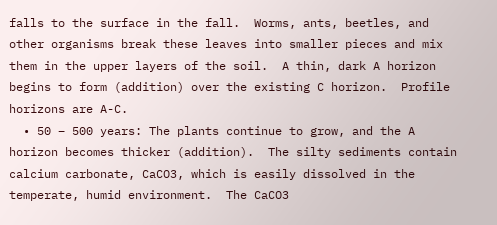falls to the surface in the fall.  Worms, ants, beetles, and other organisms break these leaves into smaller pieces and mix them in the upper layers of the soil.  A thin, dark A horizon begins to form (addition) over the existing C horizon.  Profile horizons are A-C.
  • 50 – 500 years: The plants continue to grow, and the A horizon becomes thicker (addition).  The silty sediments contain calcium carbonate, CaCO3, which is easily dissolved in the temperate, humid environment.  The CaCO3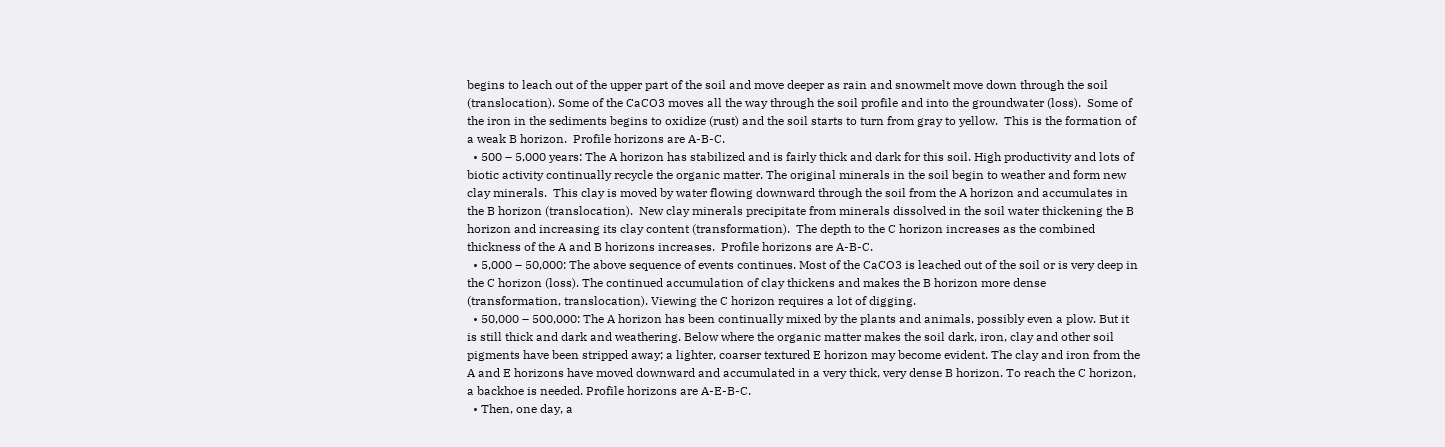begins to leach out of the upper part of the soil and move deeper as rain and snowmelt move down through the soil (translocation). Some of the CaCO3 moves all the way through the soil profile and into the groundwater (loss).  Some of the iron in the sediments begins to oxidize (rust) and the soil starts to turn from gray to yellow.  This is the formation of a weak B horizon.  Profile horizons are A-B-C.
  • 500 – 5,000 years: The A horizon has stabilized and is fairly thick and dark for this soil. High productivity and lots of biotic activity continually recycle the organic matter. The original minerals in the soil begin to weather and form new clay minerals.  This clay is moved by water flowing downward through the soil from the A horizon and accumulates in the B horizon (translocation).  New clay minerals precipitate from minerals dissolved in the soil water thickening the B horizon and increasing its clay content (transformation).  The depth to the C horizon increases as the combined thickness of the A and B horizons increases.  Profile horizons are A-B-C.
  • 5,000 – 50,000: The above sequence of events continues. Most of the CaCO3 is leached out of the soil or is very deep in the C horizon (loss). The continued accumulation of clay thickens and makes the B horizon more dense (transformation, translocation). Viewing the C horizon requires a lot of digging.
  • 50,000 – 500,000: The A horizon has been continually mixed by the plants and animals, possibly even a plow. But it is still thick and dark and weathering. Below where the organic matter makes the soil dark, iron, clay and other soil pigments have been stripped away; a lighter, coarser textured E horizon may become evident. The clay and iron from the A and E horizons have moved downward and accumulated in a very thick, very dense B horizon. To reach the C horizon, a backhoe is needed. Profile horizons are A-E-B-C.
  • Then, one day, a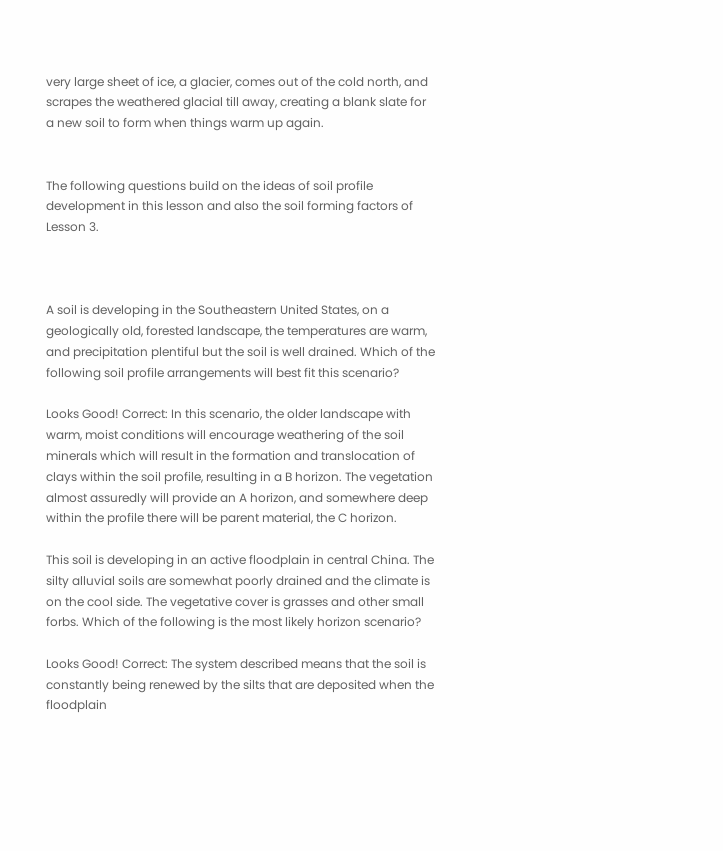very large sheet of ice, a glacier, comes out of the cold north, and scrapes the weathered glacial till away, creating a blank slate for a new soil to form when things warm up again.


The following questions build on the ideas of soil profile development in this lesson and also the soil forming factors of Lesson 3.



A soil is developing in the Southeastern United States, on a geologically old, forested landscape, the temperatures are warm, and precipitation plentiful but the soil is well drained. Which of the following soil profile arrangements will best fit this scenario?

Looks Good! Correct: In this scenario, the older landscape with warm, moist conditions will encourage weathering of the soil minerals which will result in the formation and translocation of clays within the soil profile, resulting in a B horizon. The vegetation almost assuredly will provide an A horizon, and somewhere deep within the profile there will be parent material, the C horizon.

This soil is developing in an active floodplain in central China. The silty alluvial soils are somewhat poorly drained and the climate is on the cool side. The vegetative cover is grasses and other small forbs. Which of the following is the most likely horizon scenario?

Looks Good! Correct: The system described means that the soil is constantly being renewed by the silts that are deposited when the floodplain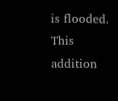is flooded. This addition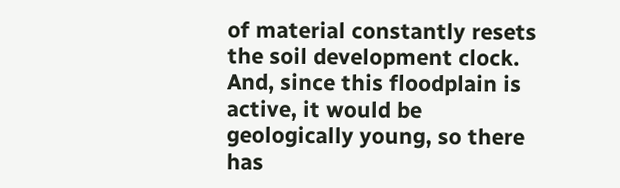of material constantly resets the soil development clock. And, since this floodplain is active, it would be geologically young, so there has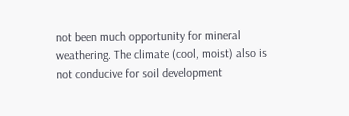not been much opportunity for mineral weathering. The climate (cool, moist) also is not conducive for soil development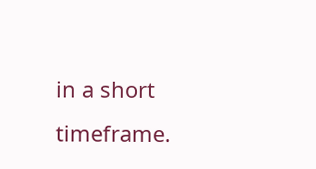in a short timeframe.